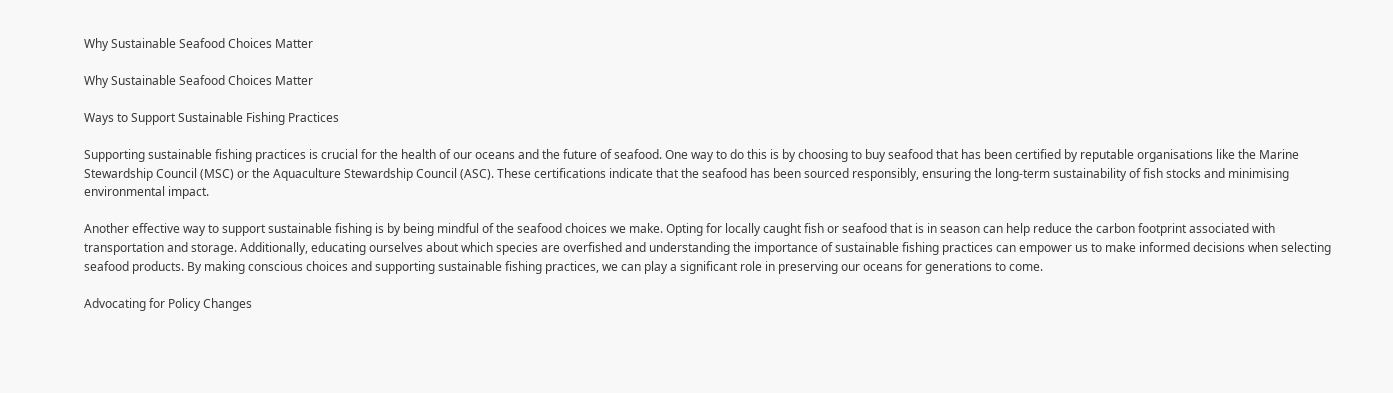Why Sustainable Seafood Choices Matter

Why Sustainable Seafood Choices Matter

Ways to Support Sustainable Fishing Practices

Supporting sustainable fishing practices is crucial for the health of our oceans and the future of seafood. One way to do this is by choosing to buy seafood that has been certified by reputable organisations like the Marine Stewardship Council (MSC) or the Aquaculture Stewardship Council (ASC). These certifications indicate that the seafood has been sourced responsibly, ensuring the long-term sustainability of fish stocks and minimising environmental impact.

Another effective way to support sustainable fishing is by being mindful of the seafood choices we make. Opting for locally caught fish or seafood that is in season can help reduce the carbon footprint associated with transportation and storage. Additionally, educating ourselves about which species are overfished and understanding the importance of sustainable fishing practices can empower us to make informed decisions when selecting seafood products. By making conscious choices and supporting sustainable fishing practices, we can play a significant role in preserving our oceans for generations to come.

Advocating for Policy Changes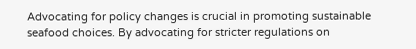Advocating for policy changes is crucial in promoting sustainable seafood choices. By advocating for stricter regulations on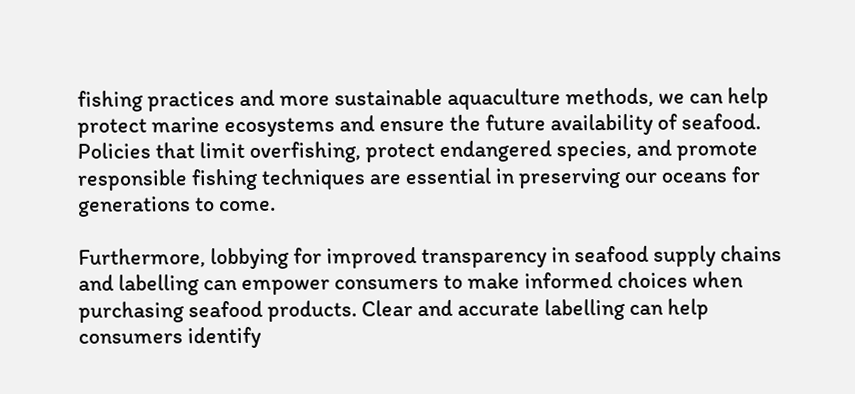fishing practices and more sustainable aquaculture methods, we can help protect marine ecosystems and ensure the future availability of seafood. Policies that limit overfishing, protect endangered species, and promote responsible fishing techniques are essential in preserving our oceans for generations to come.

Furthermore, lobbying for improved transparency in seafood supply chains and labelling can empower consumers to make informed choices when purchasing seafood products. Clear and accurate labelling can help consumers identify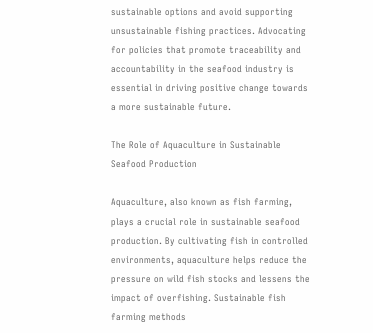sustainable options and avoid supporting unsustainable fishing practices. Advocating for policies that promote traceability and accountability in the seafood industry is essential in driving positive change towards a more sustainable future.

The Role of Aquaculture in Sustainable Seafood Production

Aquaculture, also known as fish farming, plays a crucial role in sustainable seafood production. By cultivating fish in controlled environments, aquaculture helps reduce the pressure on wild fish stocks and lessens the impact of overfishing. Sustainable fish farming methods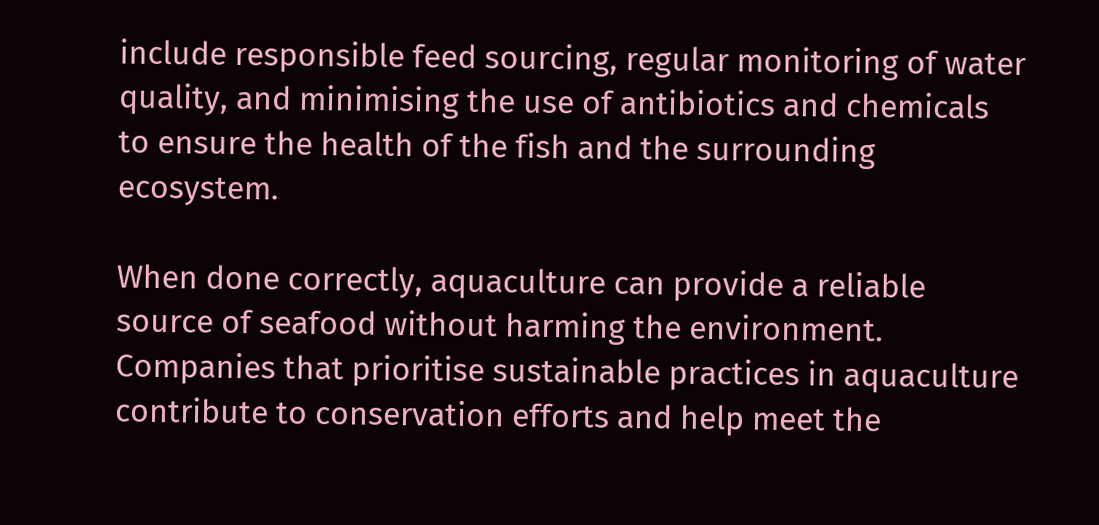include responsible feed sourcing, regular monitoring of water quality, and minimising the use of antibiotics and chemicals to ensure the health of the fish and the surrounding ecosystem.

When done correctly, aquaculture can provide a reliable source of seafood without harming the environment. Companies that prioritise sustainable practices in aquaculture contribute to conservation efforts and help meet the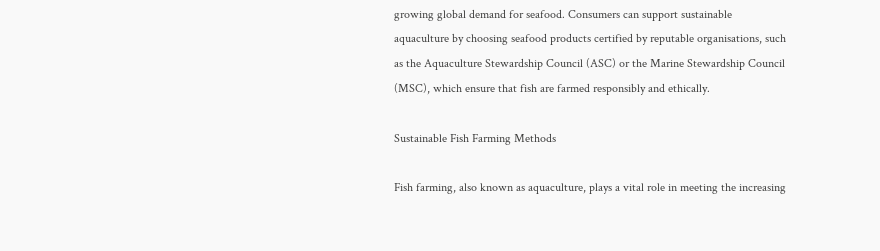growing global demand for seafood. Consumers can support sustainable aquaculture by choosing seafood products certified by reputable organisations, such as the Aquaculture Stewardship Council (ASC) or the Marine Stewardship Council (MSC), which ensure that fish are farmed responsibly and ethically.

Sustainable Fish Farming Methods

Fish farming, also known as aquaculture, plays a vital role in meeting the increasing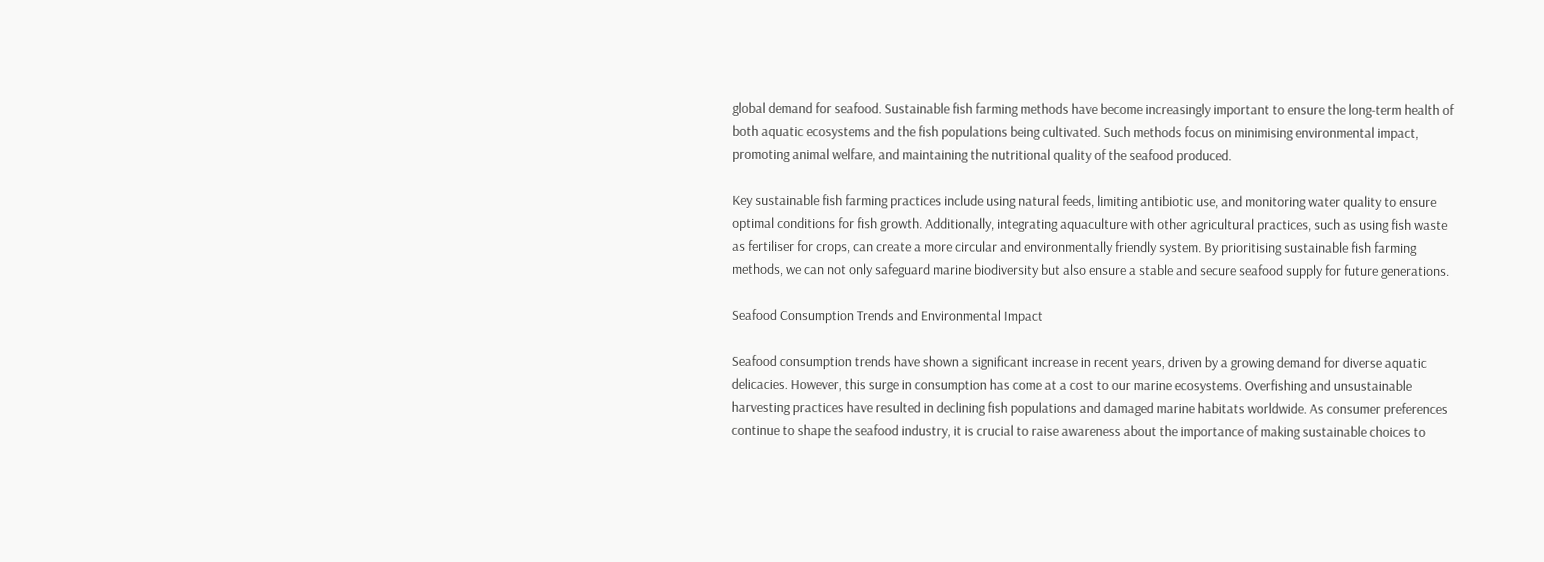global demand for seafood. Sustainable fish farming methods have become increasingly important to ensure the long-term health of both aquatic ecosystems and the fish populations being cultivated. Such methods focus on minimising environmental impact, promoting animal welfare, and maintaining the nutritional quality of the seafood produced.

Key sustainable fish farming practices include using natural feeds, limiting antibiotic use, and monitoring water quality to ensure optimal conditions for fish growth. Additionally, integrating aquaculture with other agricultural practices, such as using fish waste as fertiliser for crops, can create a more circular and environmentally friendly system. By prioritising sustainable fish farming methods, we can not only safeguard marine biodiversity but also ensure a stable and secure seafood supply for future generations.

Seafood Consumption Trends and Environmental Impact

Seafood consumption trends have shown a significant increase in recent years, driven by a growing demand for diverse aquatic delicacies. However, this surge in consumption has come at a cost to our marine ecosystems. Overfishing and unsustainable harvesting practices have resulted in declining fish populations and damaged marine habitats worldwide. As consumer preferences continue to shape the seafood industry, it is crucial to raise awareness about the importance of making sustainable choices to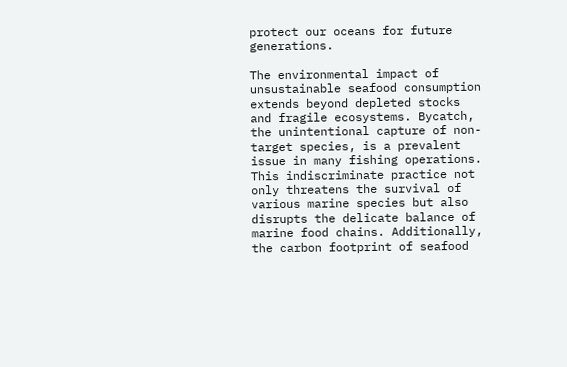protect our oceans for future generations.

The environmental impact of unsustainable seafood consumption extends beyond depleted stocks and fragile ecosystems. Bycatch, the unintentional capture of non-target species, is a prevalent issue in many fishing operations. This indiscriminate practice not only threatens the survival of various marine species but also disrupts the delicate balance of marine food chains. Additionally, the carbon footprint of seafood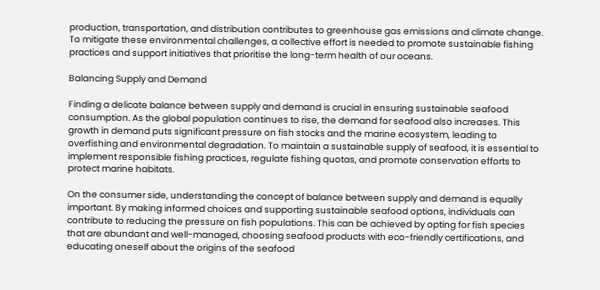production, transportation, and distribution contributes to greenhouse gas emissions and climate change. To mitigate these environmental challenges, a collective effort is needed to promote sustainable fishing practices and support initiatives that prioritise the long-term health of our oceans.

Balancing Supply and Demand

Finding a delicate balance between supply and demand is crucial in ensuring sustainable seafood consumption. As the global population continues to rise, the demand for seafood also increases. This growth in demand puts significant pressure on fish stocks and the marine ecosystem, leading to overfishing and environmental degradation. To maintain a sustainable supply of seafood, it is essential to implement responsible fishing practices, regulate fishing quotas, and promote conservation efforts to protect marine habitats.

On the consumer side, understanding the concept of balance between supply and demand is equally important. By making informed choices and supporting sustainable seafood options, individuals can contribute to reducing the pressure on fish populations. This can be achieved by opting for fish species that are abundant and well-managed, choosing seafood products with eco-friendly certifications, and educating oneself about the origins of the seafood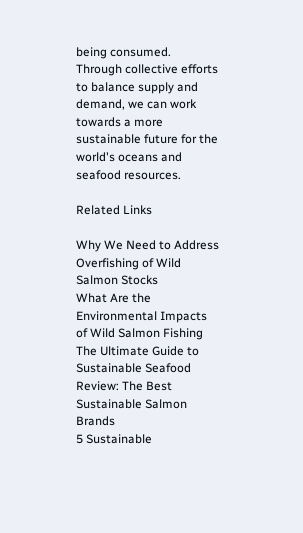being consumed. Through collective efforts to balance supply and demand, we can work towards a more sustainable future for the world's oceans and seafood resources.

Related Links

Why We Need to Address Overfishing of Wild Salmon Stocks
What Are the Environmental Impacts of Wild Salmon Fishing
The Ultimate Guide to Sustainable Seafood
Review: The Best Sustainable Salmon Brands
5 Sustainable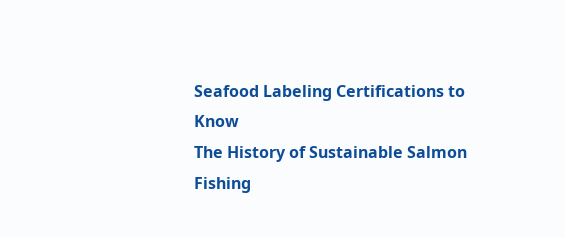Seafood Labeling Certifications to Know
The History of Sustainable Salmon Fishing